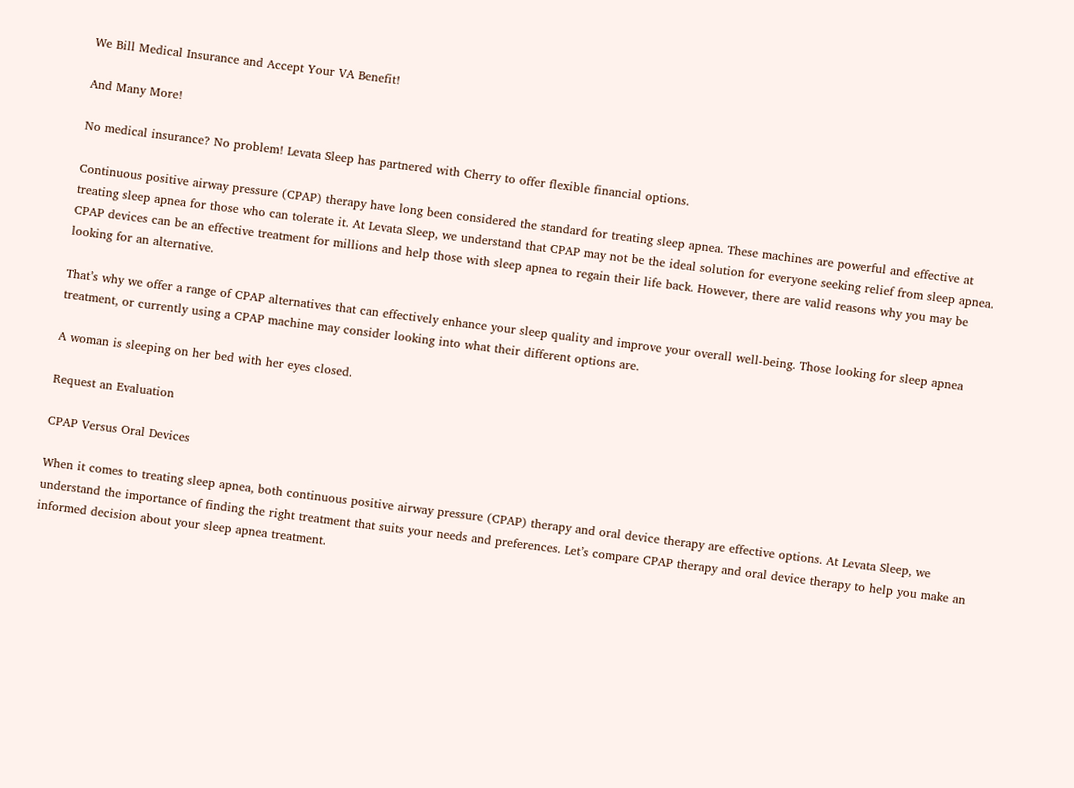We Bill Medical Insurance and Accept Your VA Benefit!

And Many More!

No medical insurance? No problem! Levata Sleep has partnered with Cherry to offer flexible financial options.

Continuous positive airway pressure (CPAP) therapy have long been considered the standard for treating sleep apnea. These machines are powerful and effective at treating sleep apnea for those who can tolerate it. At Levata Sleep, we understand that CPAP may not be the ideal solution for everyone seeking relief from sleep apnea. CPAP devices can be an effective treatment for millions and help those with sleep apnea to regain their life back. However, there are valid reasons why you may be looking for an alternative.

That’s why we offer a range of CPAP alternatives that can effectively enhance your sleep quality and improve your overall well-being. Those looking for sleep apnea treatment, or currently using a CPAP machine may consider looking into what their different options are.

A woman is sleeping on her bed with her eyes closed.

Request an Evaluation

CPAP Versus Oral Devices

When it comes to treating sleep apnea, both continuous positive airway pressure (CPAP) therapy and oral device therapy are effective options. At Levata Sleep, we understand the importance of finding the right treatment that suits your needs and preferences. Let’s compare CPAP therapy and oral device therapy to help you make an informed decision about your sleep apnea treatment.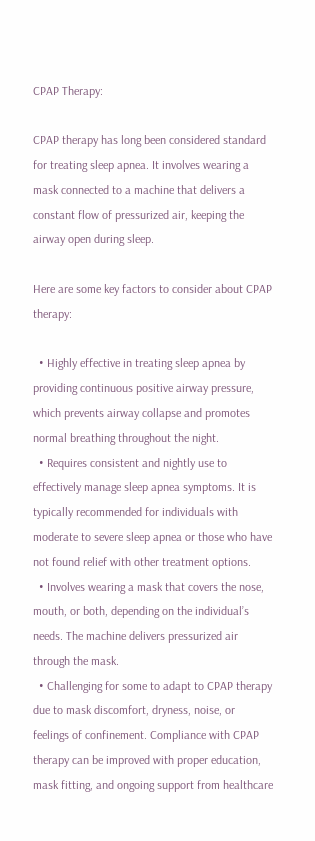CPAP Therapy:

CPAP therapy has long been considered standard for treating sleep apnea. It involves wearing a mask connected to a machine that delivers a constant flow of pressurized air, keeping the airway open during sleep.

Here are some key factors to consider about CPAP therapy:

  • Highly effective in treating sleep apnea by providing continuous positive airway pressure, which prevents airway collapse and promotes normal breathing throughout the night.
  • Requires consistent and nightly use to effectively manage sleep apnea symptoms. It is typically recommended for individuals with moderate to severe sleep apnea or those who have not found relief with other treatment options.
  • Involves wearing a mask that covers the nose, mouth, or both, depending on the individual’s needs. The machine delivers pressurized air through the mask.
  • Challenging for some to adapt to CPAP therapy due to mask discomfort, dryness, noise, or feelings of confinement. Compliance with CPAP therapy can be improved with proper education, mask fitting, and ongoing support from healthcare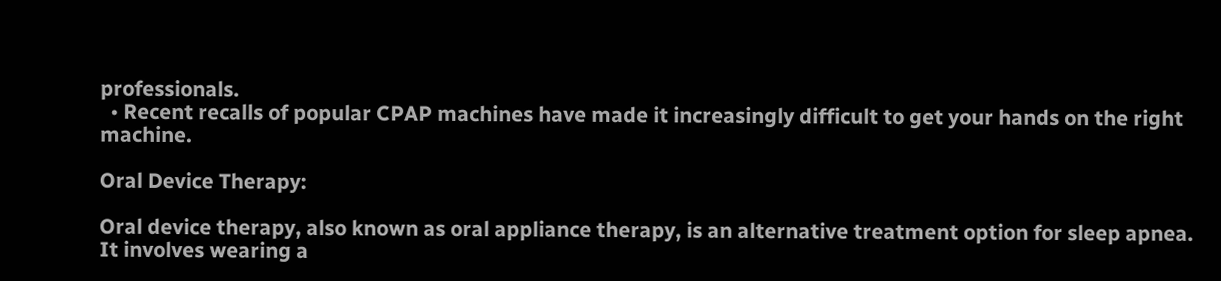professionals.
  • Recent recalls of popular CPAP machines have made it increasingly difficult to get your hands on the right machine.

Oral Device Therapy:

Oral device therapy, also known as oral appliance therapy, is an alternative treatment option for sleep apnea. It involves wearing a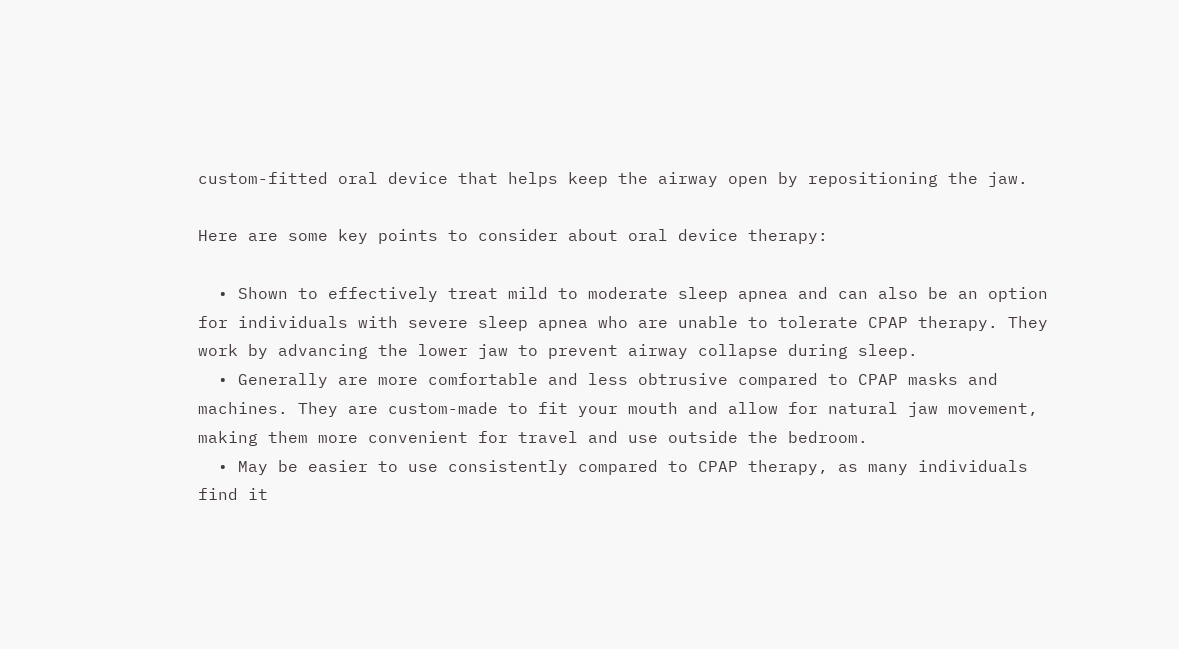custom-fitted oral device that helps keep the airway open by repositioning the jaw.

Here are some key points to consider about oral device therapy:

  • Shown to effectively treat mild to moderate sleep apnea and can also be an option for individuals with severe sleep apnea who are unable to tolerate CPAP therapy. They work by advancing the lower jaw to prevent airway collapse during sleep.
  • Generally are more comfortable and less obtrusive compared to CPAP masks and machines. They are custom-made to fit your mouth and allow for natural jaw movement, making them more convenient for travel and use outside the bedroom.
  • May be easier to use consistently compared to CPAP therapy, as many individuals find it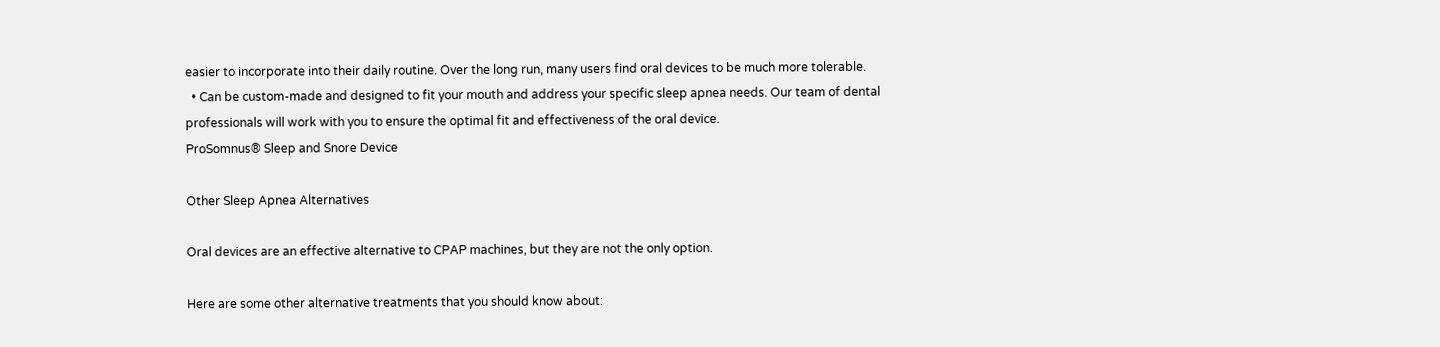easier to incorporate into their daily routine. Over the long run, many users find oral devices to be much more tolerable.
  • Can be custom-made and designed to fit your mouth and address your specific sleep apnea needs. Our team of dental professionals will work with you to ensure the optimal fit and effectiveness of the oral device.
ProSomnus® Sleep and Snore Device

Other Sleep Apnea Alternatives

Oral devices are an effective alternative to CPAP machines, but they are not the only option.

Here are some other alternative treatments that you should know about: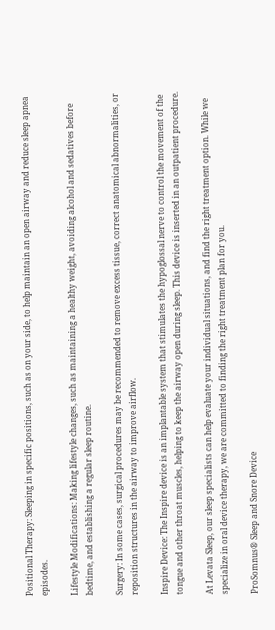Positional Therapy: Sleeping in specific positions, such as on your side, to help maintain an open airway and reduce sleep apnea episodes.

Lifestyle Modifications: Making lifestyle changes, such as maintaining a healthy weight, avoiding alcohol and sedatives before bedtime, and establishing a regular sleep routine.

Surgery: In some cases, surgical procedures may be recommended to remove excess tissue, correct anatomical abnormalities, or reposition structures in the airway to improve airflow.

Inspire Device: The Inspire device is an implantable system that stimulates the hypoglossal nerve to control the movement of the tongue and other throat muscles, helping to keep the airway open during sleep. This device is inserted in an outpatient procedure.

At Levata Sleep, our sleep specialists can help evaluate your individual situations, and find the right treatment option. While we specialize in oral device therapy, we are committed to finding the right treatment plan for you.

ProSomnus® Sleep and Snore Device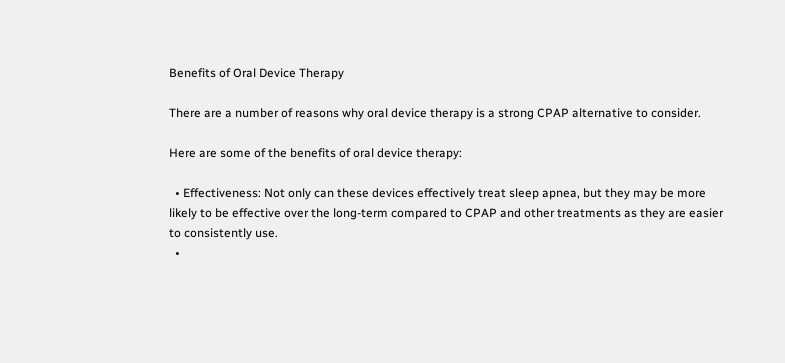Benefits of Oral Device Therapy

There are a number of reasons why oral device therapy is a strong CPAP alternative to consider.

Here are some of the benefits of oral device therapy:

  • Effectiveness: Not only can these devices effectively treat sleep apnea, but they may be more likely to be effective over the long-term compared to CPAP and other treatments as they are easier to consistently use.
  •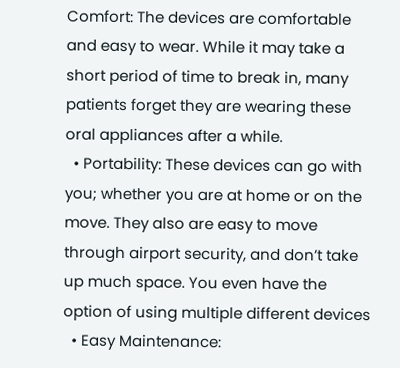Comfort: The devices are comfortable and easy to wear. While it may take a short period of time to break in, many patients forget they are wearing these oral appliances after a while.
  • Portability: These devices can go with you; whether you are at home or on the move. They also are easy to move through airport security, and don’t take up much space. You even have the option of using multiple different devices
  • Easy Maintenance: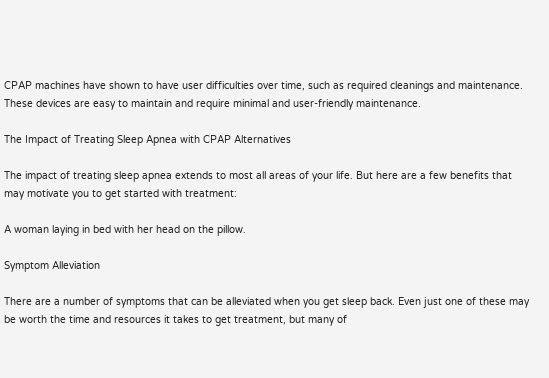CPAP machines have shown to have user difficulties over time, such as required cleanings and maintenance. These devices are easy to maintain and require minimal and user-friendly maintenance.

The Impact of Treating Sleep Apnea with CPAP Alternatives

The impact of treating sleep apnea extends to most all areas of your life. But here are a few benefits that may motivate you to get started with treatment:

A woman laying in bed with her head on the pillow.

Symptom Alleviation

There are a number of symptoms that can be alleviated when you get sleep back. Even just one of these may be worth the time and resources it takes to get treatment, but many of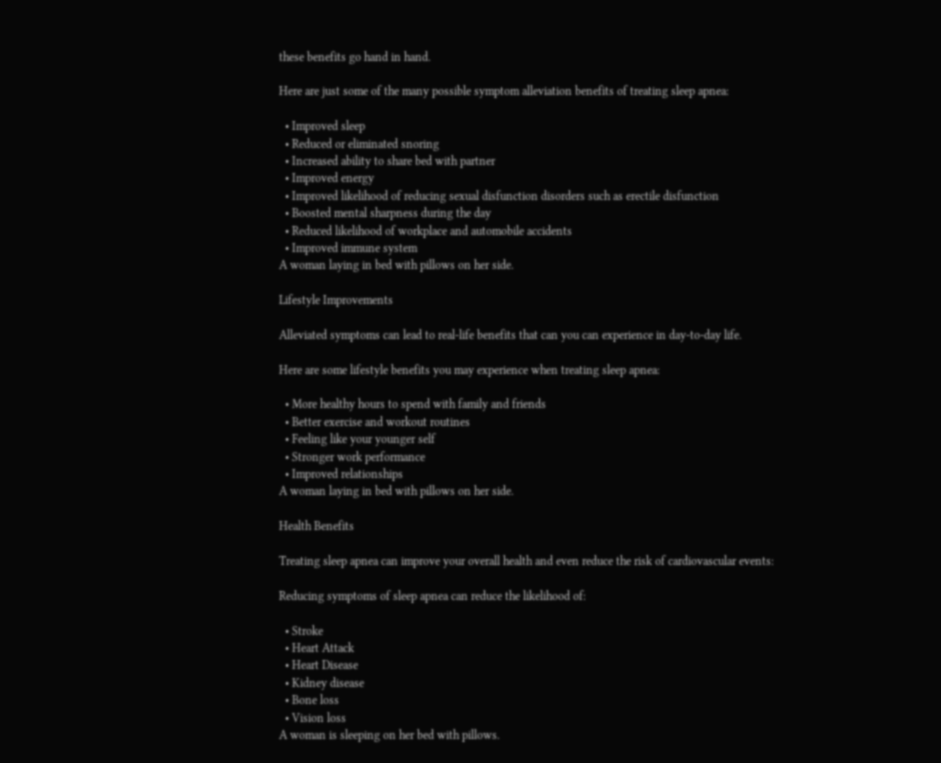these benefits go hand in hand.

Here are just some of the many possible symptom alleviation benefits of treating sleep apnea:

  • Improved sleep
  • Reduced or eliminated snoring
  • Increased ability to share bed with partner
  • Improved energy
  • Improved likelihood of reducing sexual disfunction disorders such as erectile disfunction
  • Boosted mental sharpness during the day
  • Reduced likelihood of workplace and automobile accidents
  • Improved immune system
A woman laying in bed with pillows on her side.

Lifestyle Improvements

Alleviated symptoms can lead to real-life benefits that can you can experience in day-to-day life.

Here are some lifestyle benefits you may experience when treating sleep apnea:

  • More healthy hours to spend with family and friends
  • Better exercise and workout routines
  • Feeling like your younger self
  • Stronger work performance
  • Improved relationships
A woman laying in bed with pillows on her side.

Health Benefits

Treating sleep apnea can improve your overall health and even reduce the risk of cardiovascular events:

Reducing symptoms of sleep apnea can reduce the likelihood of:

  • Stroke
  • Heart Attack
  • Heart Disease
  • Kidney disease
  • Bone loss
  • Vision loss
A woman is sleeping on her bed with pillows.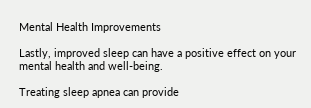Mental Health Improvements

Lastly, improved sleep can have a positive effect on your mental health and well-being.

Treating sleep apnea can provide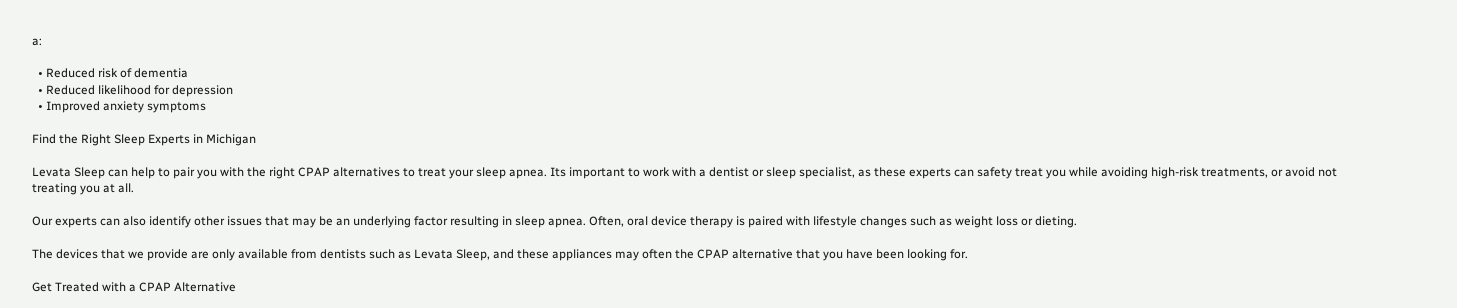a:

  • Reduced risk of dementia
  • Reduced likelihood for depression
  • Improved anxiety symptoms

Find the Right Sleep Experts in Michigan

Levata Sleep can help to pair you with the right CPAP alternatives to treat your sleep apnea. Its important to work with a dentist or sleep specialist, as these experts can safety treat you while avoiding high-risk treatments, or avoid not treating you at all.

Our experts can also identify other issues that may be an underlying factor resulting in sleep apnea. Often, oral device therapy is paired with lifestyle changes such as weight loss or dieting.

The devices that we provide are only available from dentists such as Levata Sleep, and these appliances may often the CPAP alternative that you have been looking for.

Get Treated with a CPAP Alternative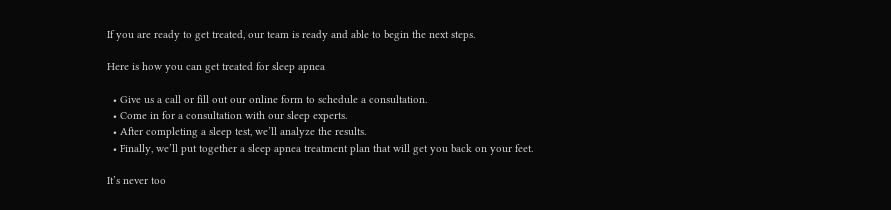If you are ready to get treated, our team is ready and able to begin the next steps.

Here is how you can get treated for sleep apnea

  • Give us a call or fill out our online form to schedule a consultation.
  • Come in for a consultation with our sleep experts.
  • After completing a sleep test, we’ll analyze the results.
  • Finally, we’ll put together a sleep apnea treatment plan that will get you back on your feet.

It’s never too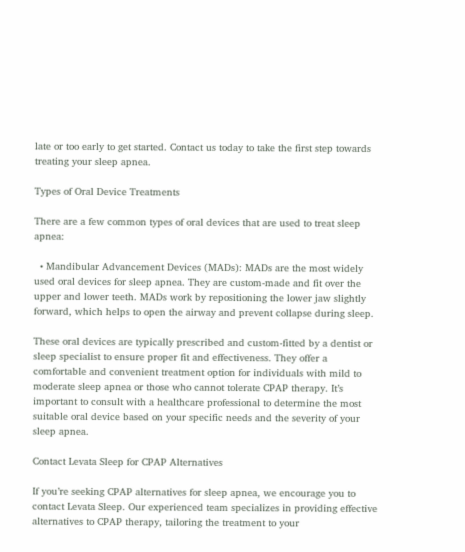late or too early to get started. Contact us today to take the first step towards treating your sleep apnea.

Types of Oral Device Treatments

There are a few common types of oral devices that are used to treat sleep apnea:

  • Mandibular Advancement Devices (MADs): MADs are the most widely used oral devices for sleep apnea. They are custom-made and fit over the upper and lower teeth. MADs work by repositioning the lower jaw slightly forward, which helps to open the airway and prevent collapse during sleep.

These oral devices are typically prescribed and custom-fitted by a dentist or sleep specialist to ensure proper fit and effectiveness. They offer a comfortable and convenient treatment option for individuals with mild to moderate sleep apnea or those who cannot tolerate CPAP therapy. It’s important to consult with a healthcare professional to determine the most suitable oral device based on your specific needs and the severity of your sleep apnea.

Contact Levata Sleep for CPAP Alternatives

If you’re seeking CPAP alternatives for sleep apnea, we encourage you to contact Levata Sleep. Our experienced team specializes in providing effective alternatives to CPAP therapy, tailoring the treatment to your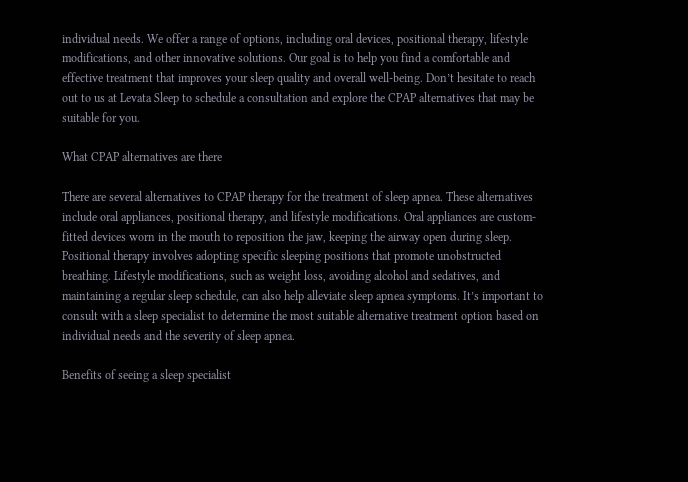individual needs. We offer a range of options, including oral devices, positional therapy, lifestyle modifications, and other innovative solutions. Our goal is to help you find a comfortable and effective treatment that improves your sleep quality and overall well-being. Don’t hesitate to reach out to us at Levata Sleep to schedule a consultation and explore the CPAP alternatives that may be suitable for you.

What CPAP alternatives are there

There are several alternatives to CPAP therapy for the treatment of sleep apnea. These alternatives include oral appliances, positional therapy, and lifestyle modifications. Oral appliances are custom-fitted devices worn in the mouth to reposition the jaw, keeping the airway open during sleep. Positional therapy involves adopting specific sleeping positions that promote unobstructed breathing. Lifestyle modifications, such as weight loss, avoiding alcohol and sedatives, and maintaining a regular sleep schedule, can also help alleviate sleep apnea symptoms. It’s important to consult with a sleep specialist to determine the most suitable alternative treatment option based on individual needs and the severity of sleep apnea.

Benefits of seeing a sleep specialist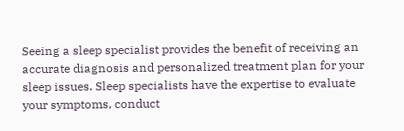Seeing a sleep specialist provides the benefit of receiving an accurate diagnosis and personalized treatment plan for your sleep issues. Sleep specialists have the expertise to evaluate your symptoms, conduct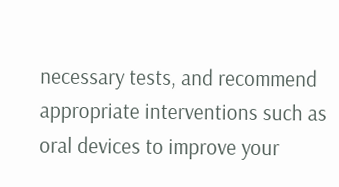necessary tests, and recommend appropriate interventions such as oral devices to improve your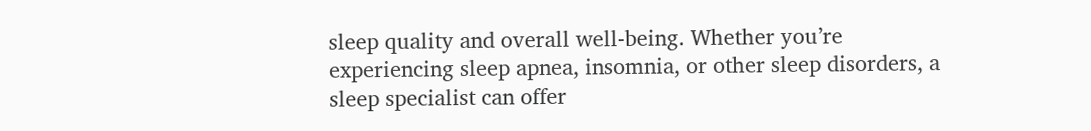sleep quality and overall well-being. Whether you’re experiencing sleep apnea, insomnia, or other sleep disorders, a sleep specialist can offer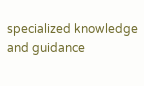specialized knowledge and guidance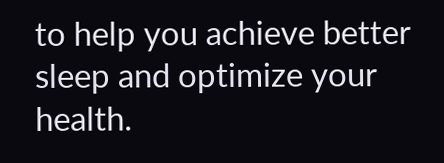to help you achieve better sleep and optimize your health.